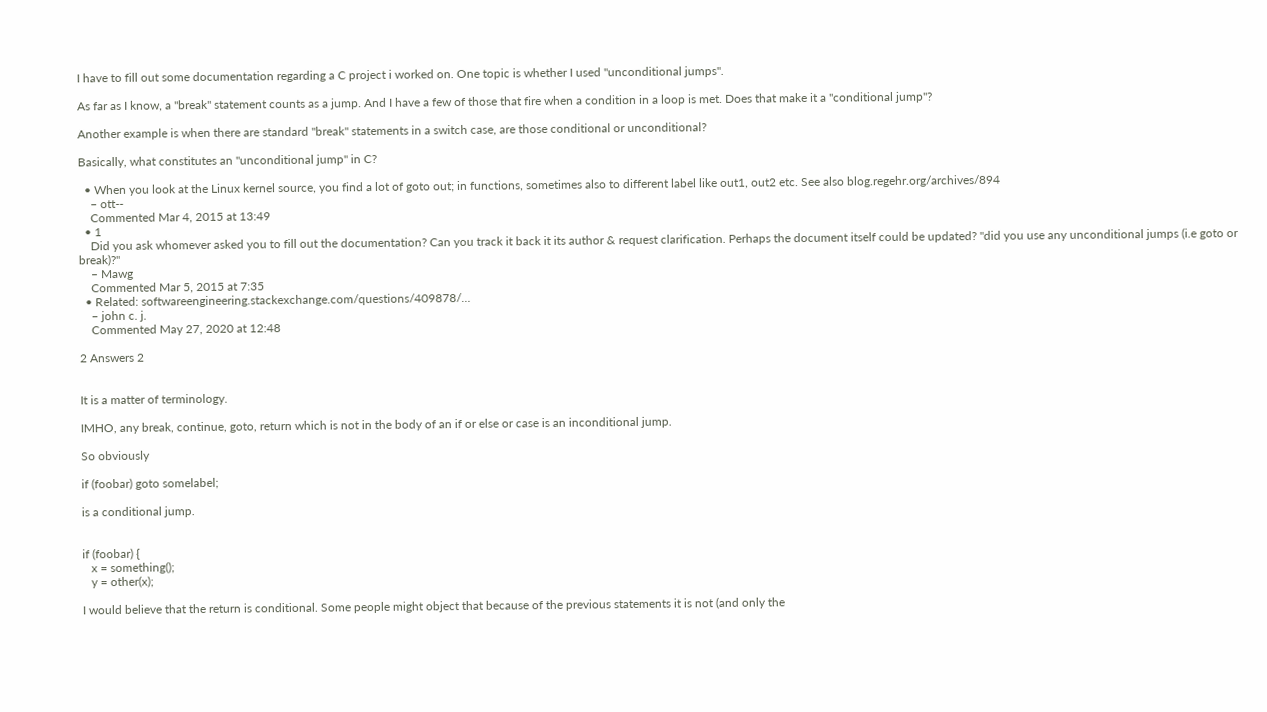I have to fill out some documentation regarding a C project i worked on. One topic is whether I used "unconditional jumps".

As far as I know, a "break" statement counts as a jump. And I have a few of those that fire when a condition in a loop is met. Does that make it a "conditional jump"?

Another example is when there are standard "break" statements in a switch case, are those conditional or unconditional?

Basically, what constitutes an "unconditional jump" in C?

  • When you look at the Linux kernel source, you find a lot of goto out; in functions, sometimes also to different label like out1, out2 etc. See also blog.regehr.org/archives/894
    – ott--
    Commented Mar 4, 2015 at 13:49
  • 1
    Did you ask whomever asked you to fill out the documentation? Can you track it back it its author & request clarification. Perhaps the document itself could be updated? "did you use any unconditional jumps (i.e goto or break)?"
    – Mawg
    Commented Mar 5, 2015 at 7:35
  • Related: softwareengineering.stackexchange.com/questions/409878/…
    – john c. j.
    Commented May 27, 2020 at 12:48

2 Answers 2


It is a matter of terminology.

IMHO, any break, continue, goto, return which is not in the body of an if or else or case is an inconditional jump.

So obviously

if (foobar) goto somelabel;

is a conditional jump.


if (foobar) {
   x = something();
   y = other(x);

I would believe that the return is conditional. Some people might object that because of the previous statements it is not (and only the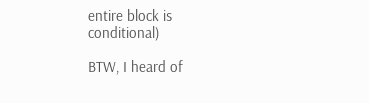entire block is conditional)

BTW, I heard of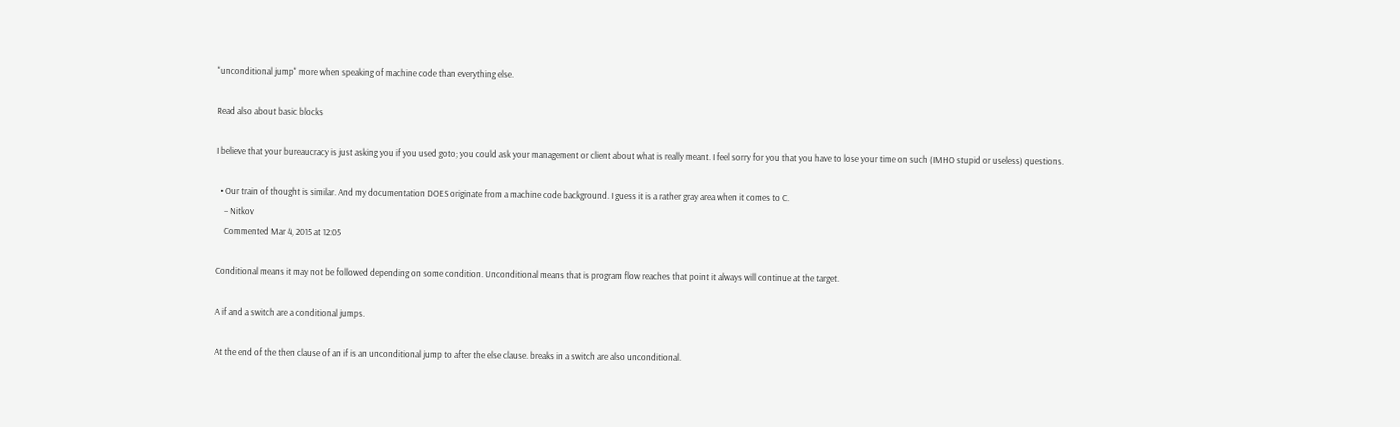"unconditional jump" more when speaking of machine code than everything else.

Read also about basic blocks

I believe that your bureaucracy is just asking you if you used goto; you could ask your management or client about what is really meant. I feel sorry for you that you have to lose your time on such (IMHO stupid or useless) questions.

  • Our train of thought is similar. And my documentation DOES originate from a machine code background. I guess it is a rather gray area when it comes to C.
    – Nitkov
    Commented Mar 4, 2015 at 12:05

Conditional means it may not be followed depending on some condition. Unconditional means that is program flow reaches that point it always will continue at the target.

A if and a switch are a conditional jumps.

At the end of the then clause of an if is an unconditional jump to after the else clause. breaks in a switch are also unconditional.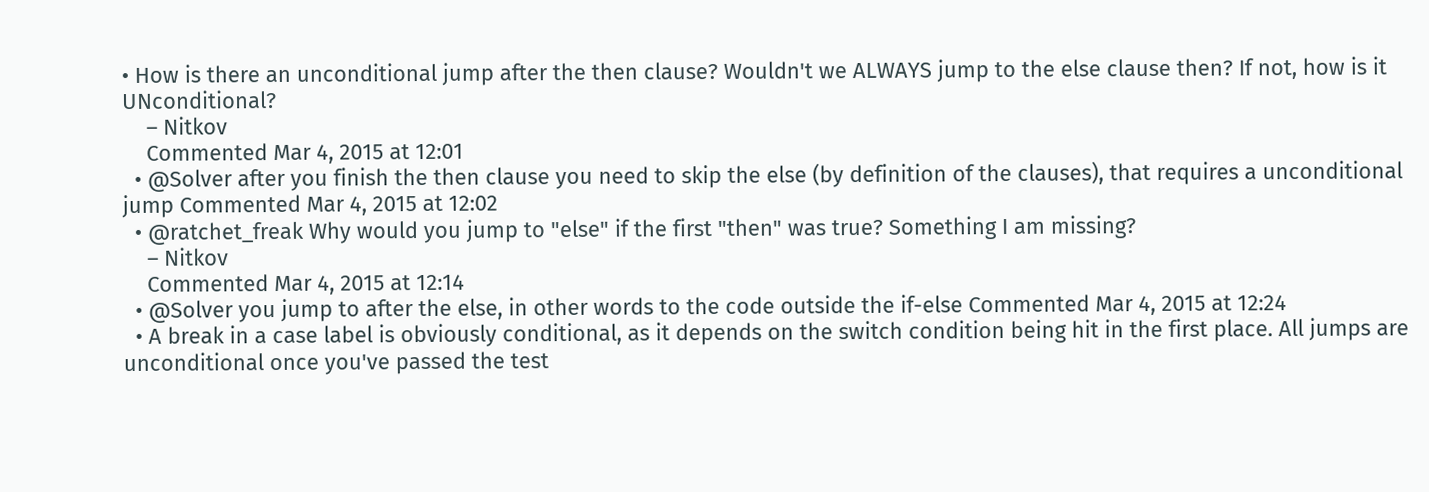• How is there an unconditional jump after the then clause? Wouldn't we ALWAYS jump to the else clause then? If not, how is it UNconditional?
    – Nitkov
    Commented Mar 4, 2015 at 12:01
  • @Solver after you finish the then clause you need to skip the else (by definition of the clauses), that requires a unconditional jump Commented Mar 4, 2015 at 12:02
  • @ratchet_freak Why would you jump to "else" if the first "then" was true? Something I am missing?
    – Nitkov
    Commented Mar 4, 2015 at 12:14
  • @Solver you jump to after the else, in other words to the code outside the if-else Commented Mar 4, 2015 at 12:24
  • A break in a case label is obviously conditional, as it depends on the switch condition being hit in the first place. All jumps are unconditional once you've passed the test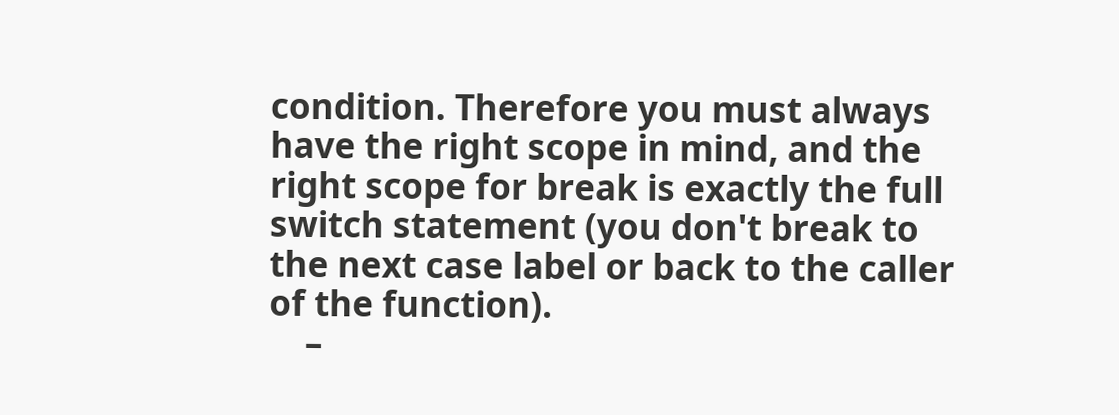condition. Therefore you must always have the right scope in mind, and the right scope for break is exactly the full switch statement (you don't break to the next case label or back to the caller of the function).
    –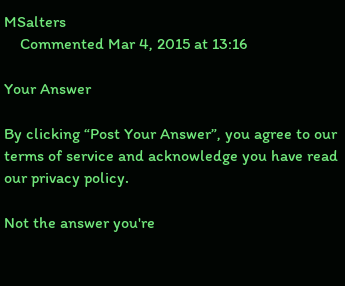MSalters
    Commented Mar 4, 2015 at 13:16

Your Answer

By clicking “Post Your Answer”, you agree to our terms of service and acknowledge you have read our privacy policy.

Not the answer you're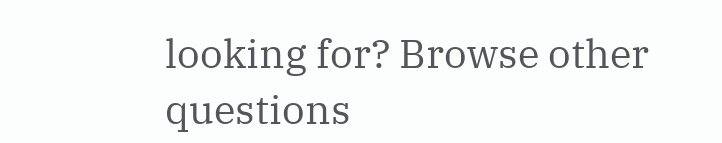looking for? Browse other questions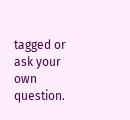tagged or ask your own question.